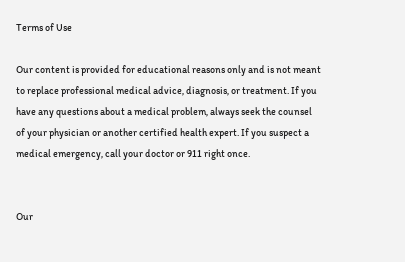Terms of Use

Our content is provided for educational reasons only and is not meant to replace professional medical advice, diagnosis, or treatment. If you have any questions about a medical problem, always seek the counsel of your physician or another certified health expert. If you suspect a medical emergency, call your doctor or 911 right once.


Our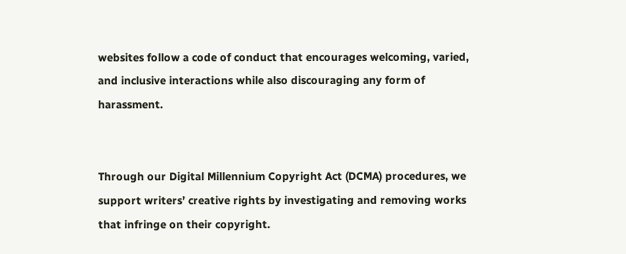websites follow a code of conduct that encourages welcoming, varied, and inclusive interactions while also discouraging any form of harassment.


Through our Digital Millennium Copyright Act (DCMA) procedures, we support writers’ creative rights by investigating and removing works that infringe on their copyright.